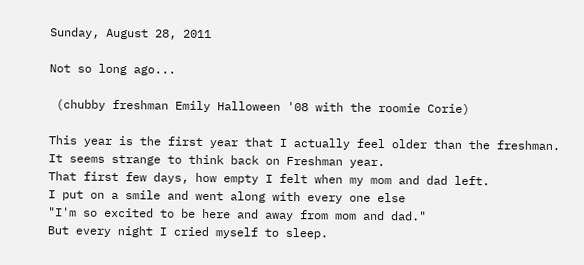Sunday, August 28, 2011

Not so long ago...

 (chubby freshman Emily Halloween '08 with the roomie Corie)

This year is the first year that I actually feel older than the freshman.
It seems strange to think back on Freshman year.
That first few days, how empty I felt when my mom and dad left.
I put on a smile and went along with every one else
"I'm so excited to be here and away from mom and dad."
But every night I cried myself to sleep.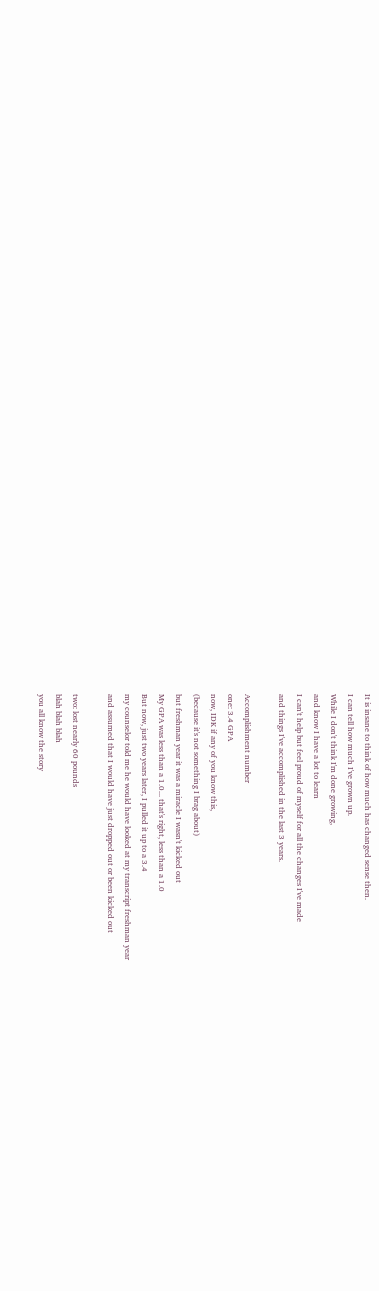It is insane to think of how much has changed sense then.
I can tell how much I've grown up.
While I don't think I'm done growing,
and know I have a lot to learn
I can't help but feel proud of myself for all the changes I've made
and things I've accomplished in the last 3 years.

Accomplishment number
one: 3.4 GPA
now, IDK if any of you know this,
(because it's not something I brag about)
but freshman year it was a miracle I wasn't kicked out
My GPA was less than a 1.0... that's right, less than a 1.0
But now, just two years later, I pulled it up to a 3.4
my counselor told me he would have looked at my transcript freshman year
and assumed that I would have just dropped out or been kicked out

two: lost nearly 60 pounds
blah blah blah
you all know the story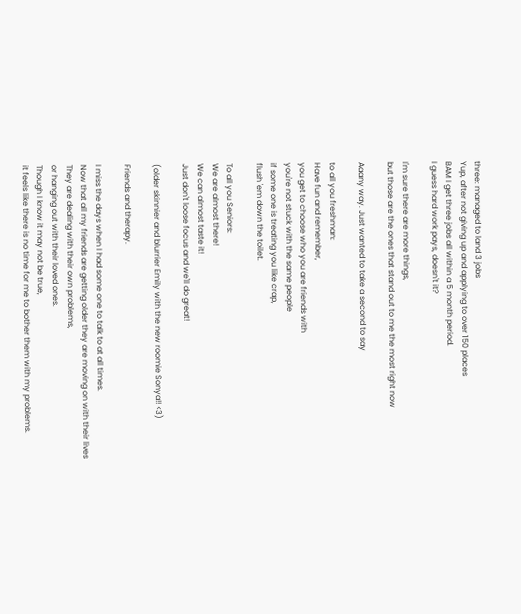three: managed to land 3 jobs
Yup, after not giving up and applying to over 150 places
BAM I get three jobs all within a 5 month period.
I guess hard work pays, doesn't it?

I'm sure there are more things,
but those are the ones that stand out to me the most right now

Aaany way. Just wanted to take a second to say

to all you freshman:
Have fun and remember,
you get to choose who you are friends with
you're not stuck with the same people
if some one is treating you like crap,
flush 'em down the toilet.

To all you Seniors:
We are almost there!
We can almost taste it!
Just don't loose focus and we'll do great!

(older skinnier and blurrier Emily with the new roomie Sonya!! <3)

Friends and therapy.

I miss the days when I had some one to talk to at all times.
Now that all my friends are getting older they are moving on with their lives
They are dealing with their own problems,
or hanging out with their loved ones.
Though I know it may not be true,
it feels like there is no time for me to bother them with my problems.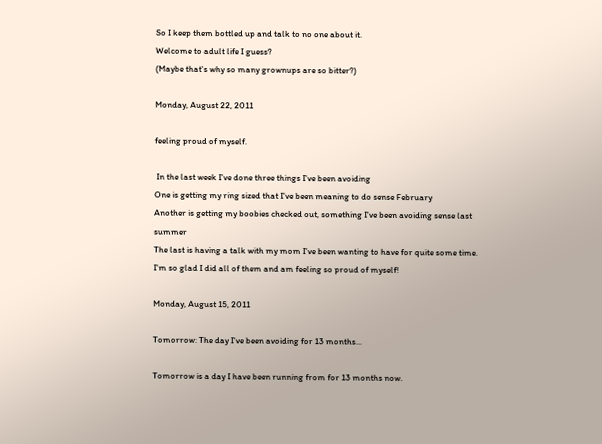So I keep them bottled up and talk to no one about it.
Welcome to adult life I guess?
(Maybe that's why so many grownups are so bitter?)

Monday, August 22, 2011

feeling proud of myself.

 In the last week I've done three things I've been avoiding
One is getting my ring sized that I've been meaning to do sense February
Another is getting my boobies checked out, something I've been avoiding sense last summer
The last is having a talk with my mom I've been wanting to have for quite some time.
I'm so glad I did all of them and am feeling so proud of myself!

Monday, August 15, 2011

Tomorrow: The day I've been avoiding for 13 months...

Tomorrow is a day I have been running from for 13 months now.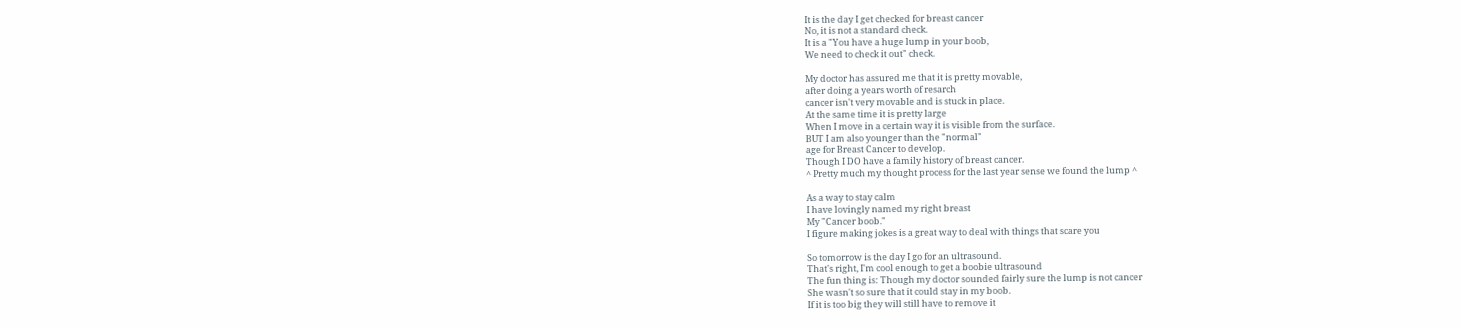It is the day I get checked for breast cancer
No, it is not a standard check.
It is a "You have a huge lump in your boob,
We need to check it out" check.

My doctor has assured me that it is pretty movable,
after doing a years worth of resarch
cancer isn't very movable and is stuck in place.
At the same time it is pretty large
When I move in a certain way it is visible from the surface.
BUT I am also younger than the "normal"
age for Breast Cancer to develop.
Though I DO have a family history of breast cancer.
^ Pretty much my thought process for the last year sense we found the lump ^

As a way to stay calm
I have lovingly named my right breast
My "Cancer boob."
I figure making jokes is a great way to deal with things that scare you

So tomorrow is the day I go for an ultrasound.
That's right, I'm cool enough to get a boobie ultrasound
The fun thing is: Though my doctor sounded fairly sure the lump is not cancer
She wasn't so sure that it could stay in my boob.
If it is too big they will still have to remove it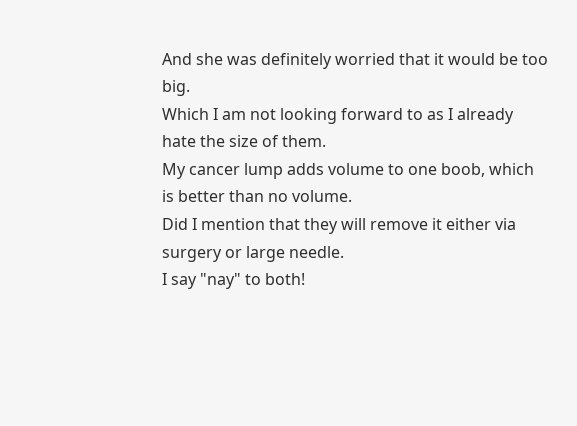And she was definitely worried that it would be too big.
Which I am not looking forward to as I already hate the size of them.
My cancer lump adds volume to one boob, which is better than no volume.
Did I mention that they will remove it either via surgery or large needle.
I say "nay" to both!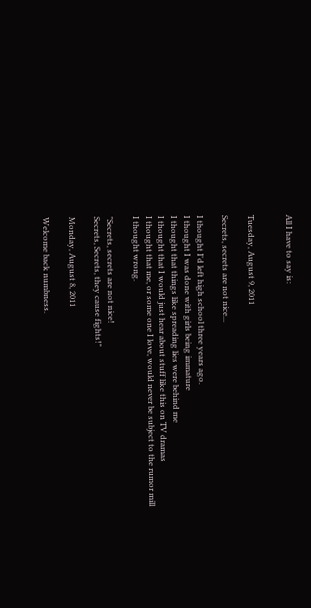All I have to say is:


Tuesday, August 9, 2011

Secrets, secrets are not nice...

I thought I'd left high school three years ago.
I thought I was done with girls being immature
I thought that things like spreading lies were behind me
I thought that I would just hear about stuff like this on TV dramas
I thought that me, or some one I love, would never be subject to the rumor mill
I thought wrong.

"Secrets, secrets are not nice!
Secrets, Secrets, they cause fights!"

Monday, August 8, 2011

Welcome back numbness.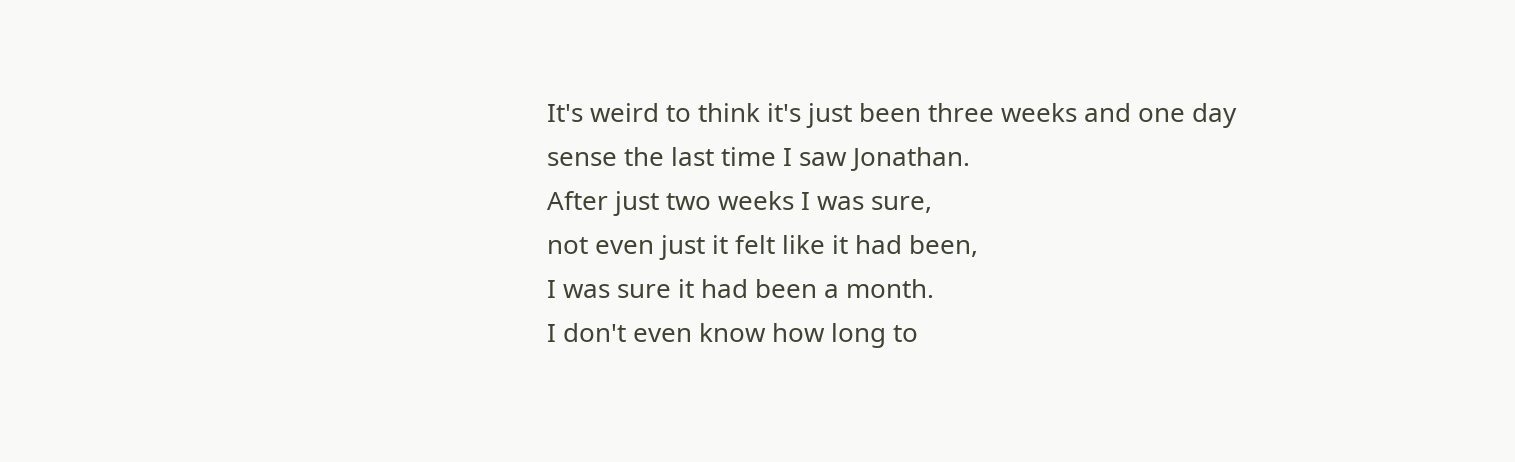It's weird to think it's just been three weeks and one day
sense the last time I saw Jonathan.
After just two weeks I was sure,
not even just it felt like it had been,
I was sure it had been a month.
I don't even know how long to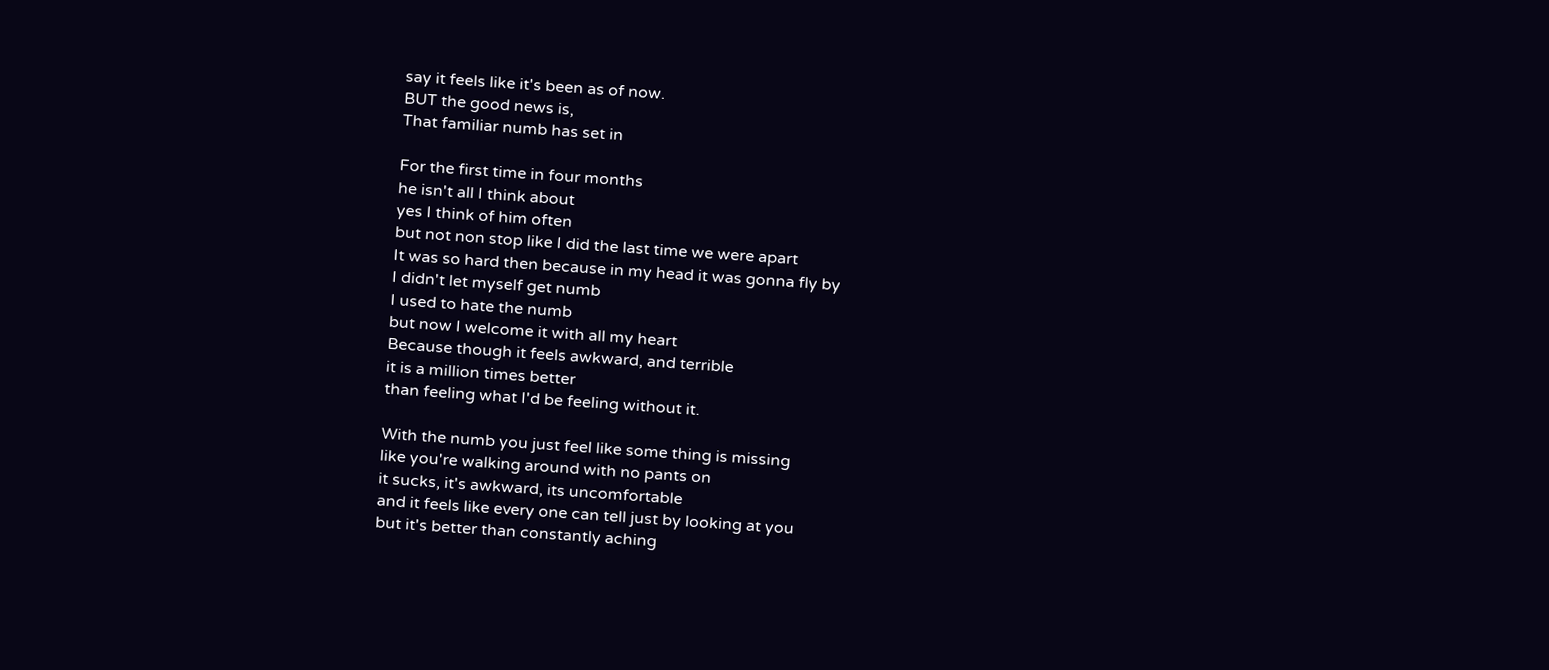say it feels like it's been as of now.
BUT the good news is,
That familiar numb has set in

For the first time in four months
he isn't all I think about
yes I think of him often
but not non stop like I did the last time we were apart
It was so hard then because in my head it was gonna fly by
I didn't let myself get numb
I used to hate the numb
but now I welcome it with all my heart
Because though it feels awkward, and terrible
it is a million times better
than feeling what I'd be feeling without it.

With the numb you just feel like some thing is missing
like you're walking around with no pants on
it sucks, it's awkward, its uncomfortable
and it feels like every one can tell just by looking at you
but it's better than constantly aching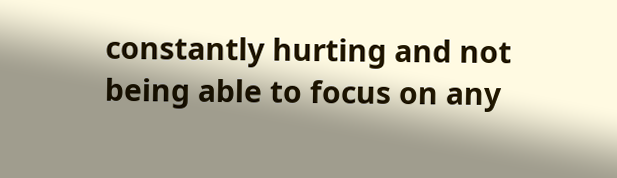constantly hurting and not being able to focus on any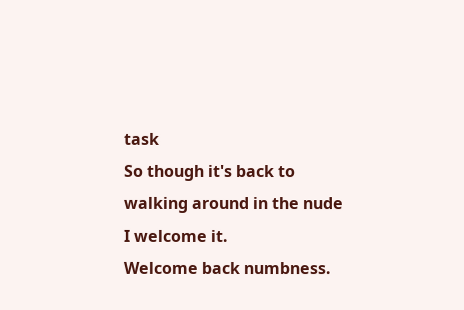task
So though it's back to walking around in the nude
I welcome it.
Welcome back numbness.